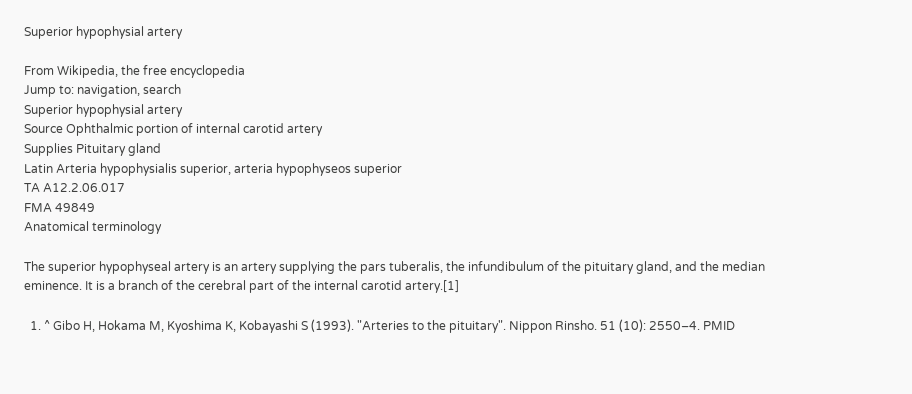Superior hypophysial artery

From Wikipedia, the free encyclopedia
Jump to: navigation, search
Superior hypophysial artery
Source Ophthalmic portion of internal carotid artery
Supplies Pituitary gland
Latin Arteria hypophysialis superior, arteria hypophyseos superior
TA A12.2.06.017
FMA 49849
Anatomical terminology

The superior hypophyseal artery is an artery supplying the pars tuberalis, the infundibulum of the pituitary gland, and the median eminence. It is a branch of the cerebral part of the internal carotid artery.[1]

  1. ^ Gibo H, Hokama M, Kyoshima K, Kobayashi S (1993). "Arteries to the pituitary". Nippon Rinsho. 51 (10): 2550–4. PMID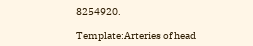8254920.

Template:Arteries of head